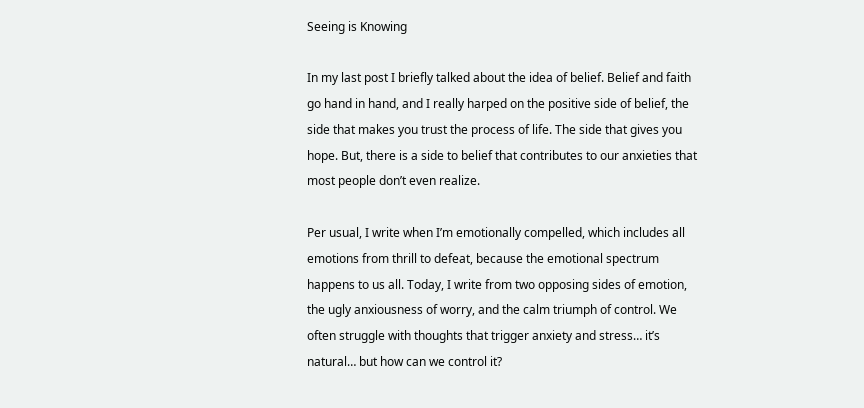Seeing is Knowing

In my last post I briefly talked about the idea of belief. Belief and faith go hand in hand, and I really harped on the positive side of belief, the side that makes you trust the process of life. The side that gives you hope. But, there is a side to belief that contributes to our anxieties that most people don’t even realize.

Per usual, I write when I’m emotionally compelled, which includes all emotions from thrill to defeat, because the emotional spectrum happens to us all. Today, I write from two opposing sides of emotion, the ugly anxiousness of worry, and the calm triumph of control. We often struggle with thoughts that trigger anxiety and stress… it’s natural… but how can we control it?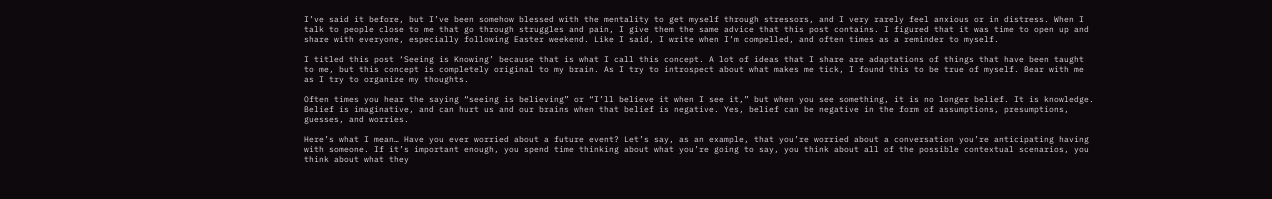I’ve said it before, but I’ve been somehow blessed with the mentality to get myself through stressors, and I very rarely feel anxious or in distress. When I talk to people close to me that go through struggles and pain, I give them the same advice that this post contains. I figured that it was time to open up and share with everyone, especially following Easter weekend. Like I said, I write when I’m compelled, and often times as a reminder to myself.

I titled this post ‘Seeing is Knowing’ because that is what I call this concept. A lot of ideas that I share are adaptations of things that have been taught to me, but this concept is completely original to my brain. As I try to introspect about what makes me tick, I found this to be true of myself. Bear with me as I try to organize my thoughts.

Often times you hear the saying “seeing is believing” or “I’ll believe it when I see it,” but when you see something, it is no longer belief. It is knowledge. Belief is imaginative, and can hurt us and our brains when that belief is negative. Yes, belief can be negative in the form of assumptions, presumptions, guesses, and worries.

Here’s what I mean… Have you ever worried about a future event? Let’s say, as an example, that you’re worried about a conversation you’re anticipating having with someone. If it’s important enough, you spend time thinking about what you’re going to say, you think about all of the possible contextual scenarios, you think about what they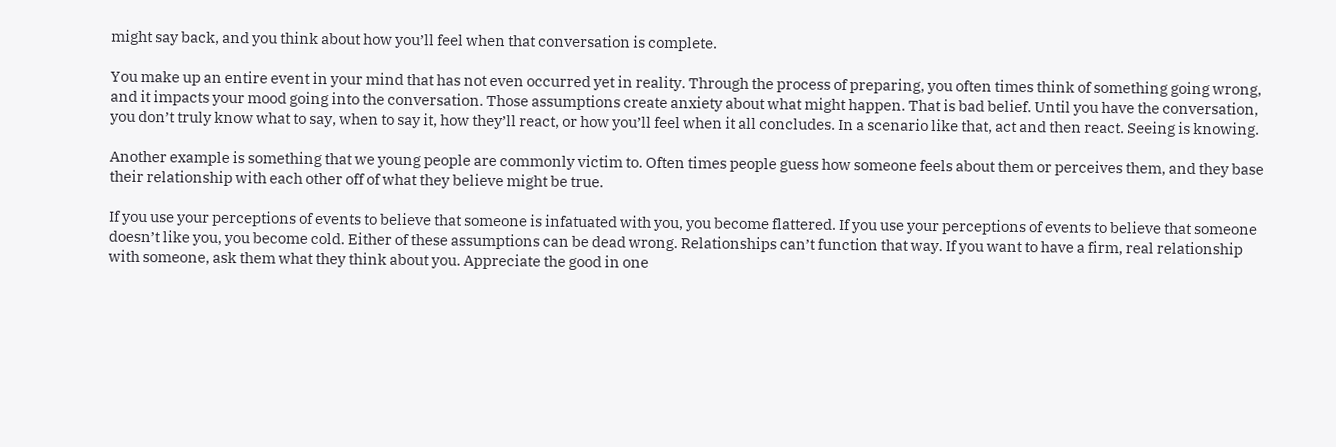might say back, and you think about how you’ll feel when that conversation is complete.

You make up an entire event in your mind that has not even occurred yet in reality. Through the process of preparing, you often times think of something going wrong, and it impacts your mood going into the conversation. Those assumptions create anxiety about what might happen. That is bad belief. Until you have the conversation, you don’t truly know what to say, when to say it, how they’ll react, or how you’ll feel when it all concludes. In a scenario like that, act and then react. Seeing is knowing.

Another example is something that we young people are commonly victim to. Often times people guess how someone feels about them or perceives them, and they base their relationship with each other off of what they believe might be true.

If you use your perceptions of events to believe that someone is infatuated with you, you become flattered. If you use your perceptions of events to believe that someone doesn’t like you, you become cold. Either of these assumptions can be dead wrong. Relationships can’t function that way. If you want to have a firm, real relationship with someone, ask them what they think about you. Appreciate the good in one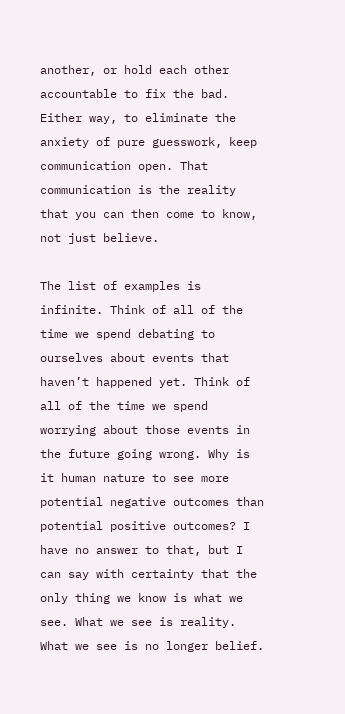another, or hold each other accountable to fix the bad. Either way, to eliminate the anxiety of pure guesswork, keep communication open. That communication is the reality that you can then come to know, not just believe.

The list of examples is infinite. Think of all of the time we spend debating to ourselves about events that haven’t happened yet. Think of all of the time we spend worrying about those events in the future going wrong. Why is it human nature to see more potential negative outcomes than potential positive outcomes? I have no answer to that, but I can say with certainty that the only thing we know is what we see. What we see is reality. What we see is no longer belief.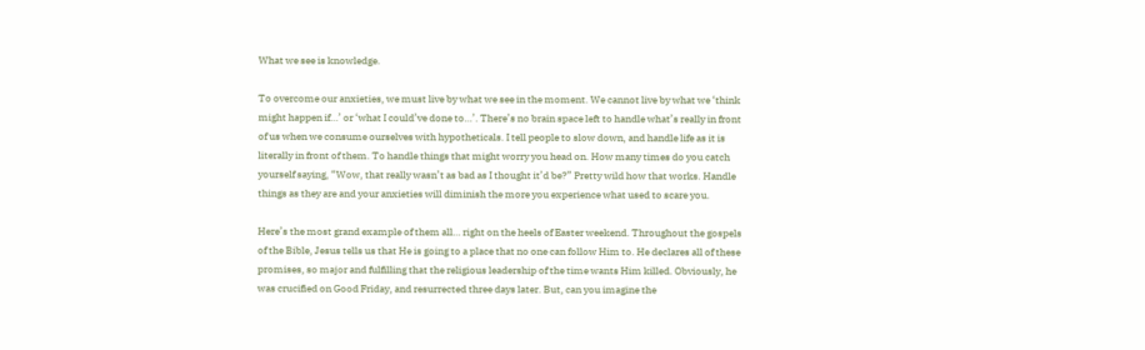What we see is knowledge.

To overcome our anxieties, we must live by what we see in the moment. We cannot live by what we ‘think might happen if…’ or ‘what I could’ve done to…’. There’s no brain space left to handle what’s really in front of us when we consume ourselves with hypotheticals. I tell people to slow down, and handle life as it is literally in front of them. To handle things that might worry you head on. How many times do you catch yourself saying, “Wow, that really wasn’t as bad as I thought it’d be?” Pretty wild how that works. Handle things as they are and your anxieties will diminish the more you experience what used to scare you.

Here’s the most grand example of them all… right on the heels of Easter weekend. Throughout the gospels of the Bible, Jesus tells us that He is going to a place that no one can follow Him to. He declares all of these promises, so major and fulfilling that the religious leadership of the time wants Him killed. Obviously, he was crucified on Good Friday, and resurrected three days later. But, can you imagine the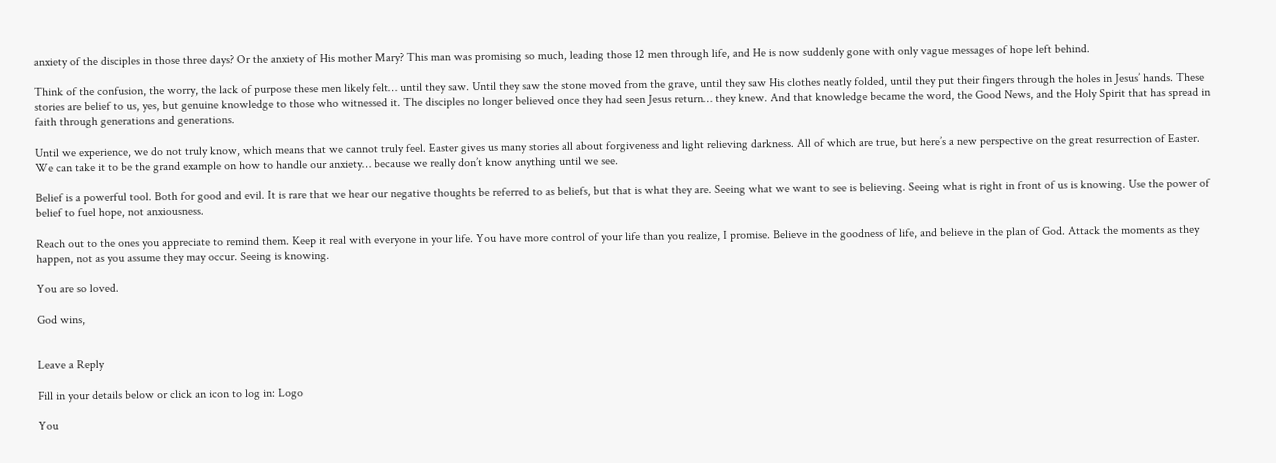anxiety of the disciples in those three days? Or the anxiety of His mother Mary? This man was promising so much, leading those 12 men through life, and He is now suddenly gone with only vague messages of hope left behind.

Think of the confusion, the worry, the lack of purpose these men likely felt… until they saw. Until they saw the stone moved from the grave, until they saw His clothes neatly folded, until they put their fingers through the holes in Jesus’ hands. These stories are belief to us, yes, but genuine knowledge to those who witnessed it. The disciples no longer believed once they had seen Jesus return… they knew. And that knowledge became the word, the Good News, and the Holy Spirit that has spread in faith through generations and generations.

Until we experience, we do not truly know, which means that we cannot truly feel. Easter gives us many stories all about forgiveness and light relieving darkness. All of which are true, but here’s a new perspective on the great resurrection of Easter. We can take it to be the grand example on how to handle our anxiety… because we really don’t know anything until we see.

Belief is a powerful tool. Both for good and evil. It is rare that we hear our negative thoughts be referred to as beliefs, but that is what they are. Seeing what we want to see is believing. Seeing what is right in front of us is knowing. Use the power of belief to fuel hope, not anxiousness.

Reach out to the ones you appreciate to remind them. Keep it real with everyone in your life. You have more control of your life than you realize, I promise. Believe in the goodness of life, and believe in the plan of God. Attack the moments as they happen, not as you assume they may occur. Seeing is knowing.

You are so loved.

God wins,


Leave a Reply

Fill in your details below or click an icon to log in: Logo

You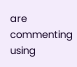are commenting using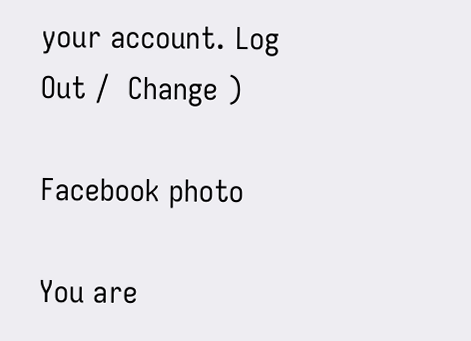your account. Log Out /  Change )

Facebook photo

You are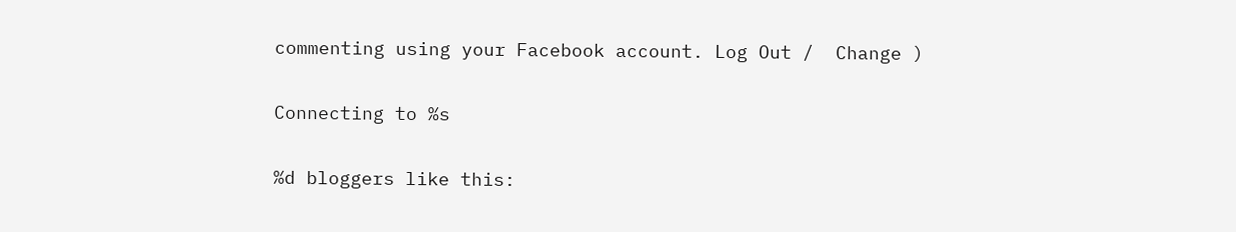commenting using your Facebook account. Log Out /  Change )

Connecting to %s

%d bloggers like this: